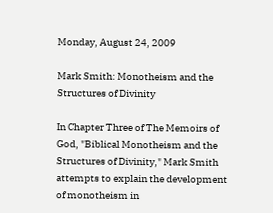Monday, August 24, 2009

Mark Smith: Monotheism and the Structures of Divinity

In Chapter Three of The Memoirs of God, "Biblical Monotheism and the Structures of Divinity," Mark Smith attempts to explain the development of monotheism in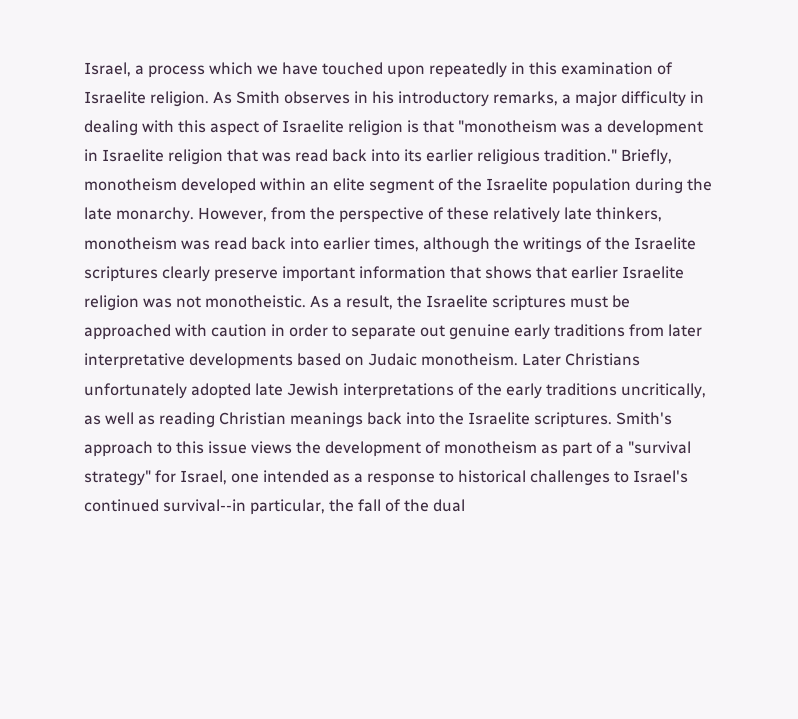Israel, a process which we have touched upon repeatedly in this examination of Israelite religion. As Smith observes in his introductory remarks, a major difficulty in dealing with this aspect of Israelite religion is that "monotheism was a development in Israelite religion that was read back into its earlier religious tradition." Briefly, monotheism developed within an elite segment of the Israelite population during the late monarchy. However, from the perspective of these relatively late thinkers, monotheism was read back into earlier times, although the writings of the Israelite scriptures clearly preserve important information that shows that earlier Israelite religion was not monotheistic. As a result, the Israelite scriptures must be approached with caution in order to separate out genuine early traditions from later interpretative developments based on Judaic monotheism. Later Christians unfortunately adopted late Jewish interpretations of the early traditions uncritically, as well as reading Christian meanings back into the Israelite scriptures. Smith's approach to this issue views the development of monotheism as part of a "survival strategy" for Israel, one intended as a response to historical challenges to Israel's continued survival--in particular, the fall of the dual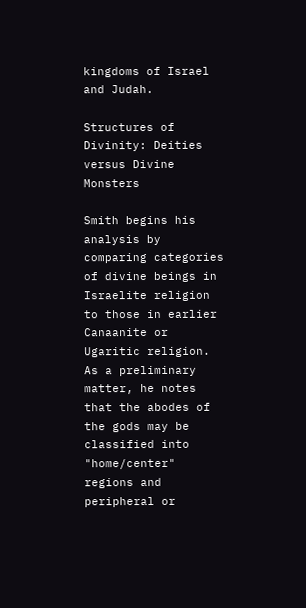kingdoms of Israel and Judah.

Structures of Divinity: Deities versus Divine Monsters

Smith begins his analysis by comparing categories of divine beings in Israelite religion to those in earlier Canaanite or Ugaritic religion. As a preliminary matter, he notes that the abodes of the gods may be classified into "home/center" regions and peripheral or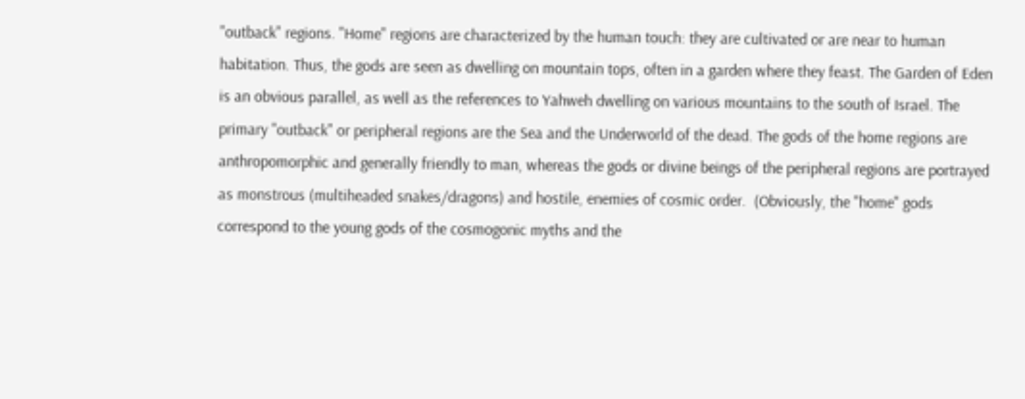"outback" regions. "Home" regions are characterized by the human touch: they are cultivated or are near to human habitation. Thus, the gods are seen as dwelling on mountain tops, often in a garden where they feast. The Garden of Eden is an obvious parallel, as well as the references to Yahweh dwelling on various mountains to the south of Israel. The primary "outback" or peripheral regions are the Sea and the Underworld of the dead. The gods of the home regions are anthropomorphic and generally friendly to man, whereas the gods or divine beings of the peripheral regions are portrayed as monstrous (multiheaded snakes/dragons) and hostile, enemies of cosmic order.  (Obviously, the "home" gods correspond to the young gods of the cosmogonic myths and the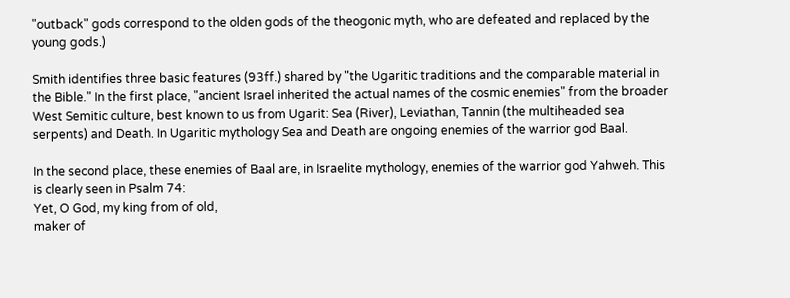"outback" gods correspond to the olden gods of the theogonic myth, who are defeated and replaced by the young gods.)

Smith identifies three basic features (93ff.) shared by "the Ugaritic traditions and the comparable material in the Bible." In the first place, "ancient Israel inherited the actual names of the cosmic enemies" from the broader West Semitic culture, best known to us from Ugarit: Sea (River), Leviathan, Tannin (the multiheaded sea serpents) and Death. In Ugaritic mythology Sea and Death are ongoing enemies of the warrior god Baal.

In the second place, these enemies of Baal are, in Israelite mythology, enemies of the warrior god Yahweh. This is clearly seen in Psalm 74:
Yet, O God, my king from of old,
maker of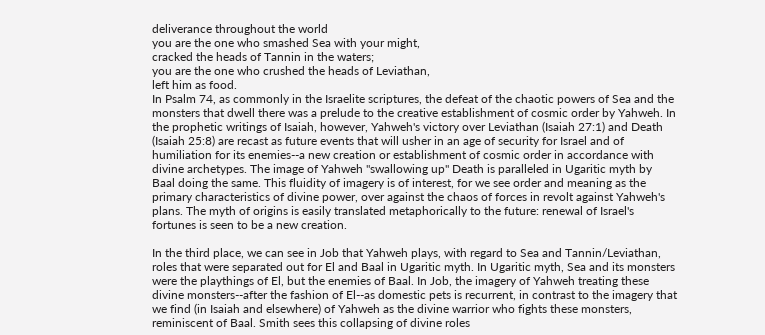deliverance throughout the world
you are the one who smashed Sea with your might,
cracked the heads of Tannin in the waters;
you are the one who crushed the heads of Leviathan,
left him as food.
In Psalm 74, as commonly in the Israelite scriptures, the defeat of the chaotic powers of Sea and the monsters that dwell there was a prelude to the creative establishment of cosmic order by Yahweh. In the prophetic writings of Isaiah, however, Yahweh's victory over Leviathan (Isaiah 27:1) and Death (Isaiah 25:8) are recast as future events that will usher in an age of security for Israel and of humiliation for its enemies--a new creation or establishment of cosmic order in accordance with divine archetypes. The image of Yahweh "swallowing up" Death is paralleled in Ugaritic myth by Baal doing the same. This fluidity of imagery is of interest, for we see order and meaning as the primary characteristics of divine power, over against the chaos of forces in revolt against Yahweh's plans. The myth of origins is easily translated metaphorically to the future: renewal of Israel's fortunes is seen to be a new creation.

In the third place, we can see in Job that Yahweh plays, with regard to Sea and Tannin/Leviathan, roles that were separated out for El and Baal in Ugaritic myth. In Ugaritic myth, Sea and its monsters were the playthings of El, but the enemies of Baal. In Job, the imagery of Yahweh treating these divine monsters--after the fashion of El--as domestic pets is recurrent, in contrast to the imagery that we find (in Isaiah and elsewhere) of Yahweh as the divine warrior who fights these monsters, reminiscent of Baal. Smith sees this collapsing of divine roles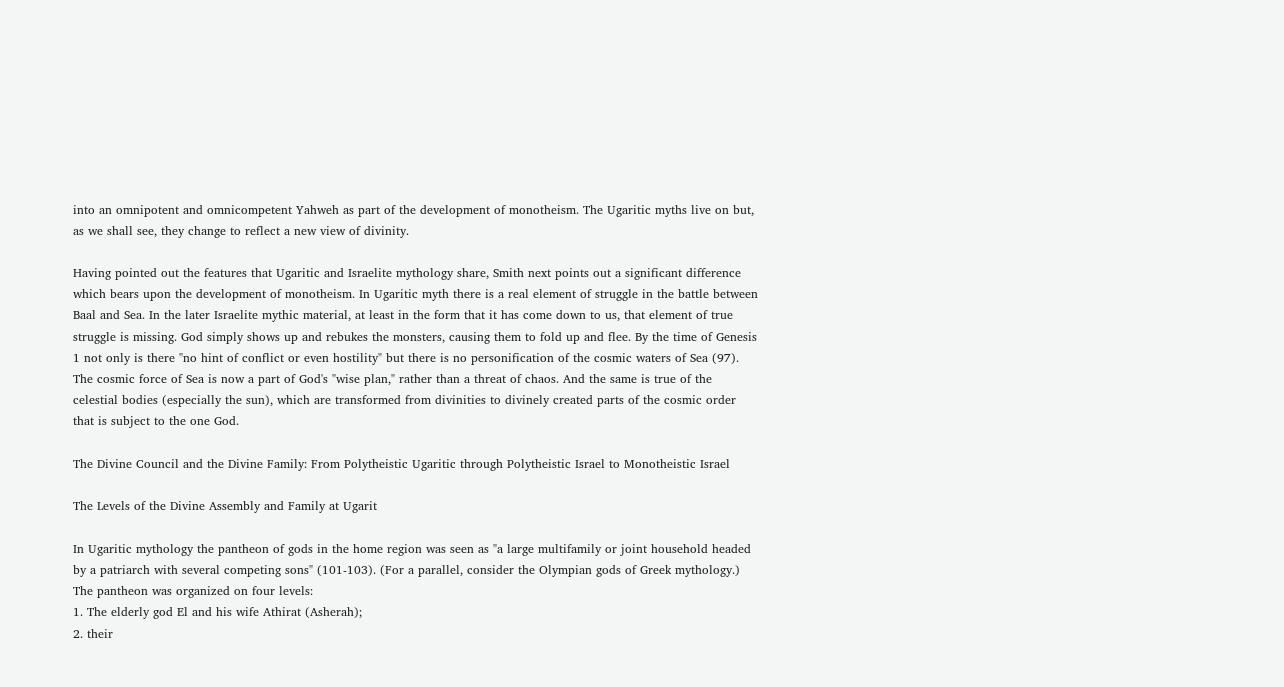into an omnipotent and omnicompetent Yahweh as part of the development of monotheism. The Ugaritic myths live on but, as we shall see, they change to reflect a new view of divinity.

Having pointed out the features that Ugaritic and Israelite mythology share, Smith next points out a significant difference which bears upon the development of monotheism. In Ugaritic myth there is a real element of struggle in the battle between Baal and Sea. In the later Israelite mythic material, at least in the form that it has come down to us, that element of true struggle is missing. God simply shows up and rebukes the monsters, causing them to fold up and flee. By the time of Genesis 1 not only is there "no hint of conflict or even hostility" but there is no personification of the cosmic waters of Sea (97). The cosmic force of Sea is now a part of God's "wise plan," rather than a threat of chaos. And the same is true of the celestial bodies (especially the sun), which are transformed from divinities to divinely created parts of the cosmic order that is subject to the one God.

The Divine Council and the Divine Family: From Polytheistic Ugaritic through Polytheistic Israel to Monotheistic Israel

The Levels of the Divine Assembly and Family at Ugarit

In Ugaritic mythology the pantheon of gods in the home region was seen as "a large multifamily or joint household headed by a patriarch with several competing sons" (101-103). (For a parallel, consider the Olympian gods of Greek mythology.) The pantheon was organized on four levels:
1. The elderly god El and his wife Athirat (Asherah);
2. their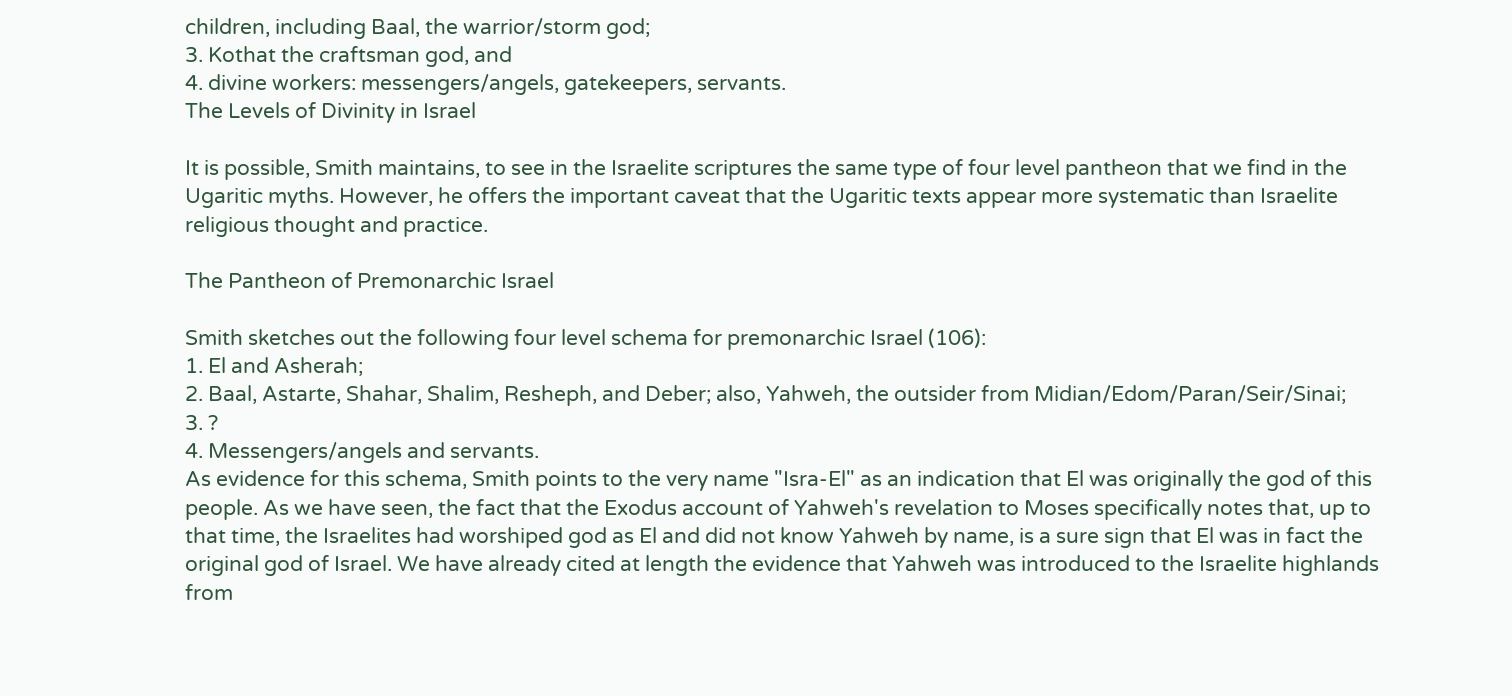children, including Baal, the warrior/storm god;
3. Kothat the craftsman god, and
4. divine workers: messengers/angels, gatekeepers, servants.
The Levels of Divinity in Israel

It is possible, Smith maintains, to see in the Israelite scriptures the same type of four level pantheon that we find in the Ugaritic myths. However, he offers the important caveat that the Ugaritic texts appear more systematic than Israelite religious thought and practice.

The Pantheon of Premonarchic Israel

Smith sketches out the following four level schema for premonarchic Israel (106):
1. El and Asherah;
2. Baal, Astarte, Shahar, Shalim, Resheph, and Deber; also, Yahweh, the outsider from Midian/Edom/Paran/Seir/Sinai;
3. ?
4. Messengers/angels and servants.
As evidence for this schema, Smith points to the very name "Isra-El" as an indication that El was originally the god of this people. As we have seen, the fact that the Exodus account of Yahweh's revelation to Moses specifically notes that, up to that time, the Israelites had worshiped god as El and did not know Yahweh by name, is a sure sign that El was in fact the original god of Israel. We have already cited at length the evidence that Yahweh was introduced to the Israelite highlands from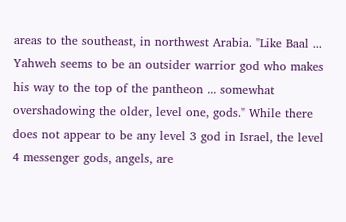areas to the southeast, in northwest Arabia. "Like Baal ... Yahweh seems to be an outsider warrior god who makes his way to the top of the pantheon ... somewhat overshadowing the older, level one, gods." While there does not appear to be any level 3 god in Israel, the level 4 messenger gods, angels, are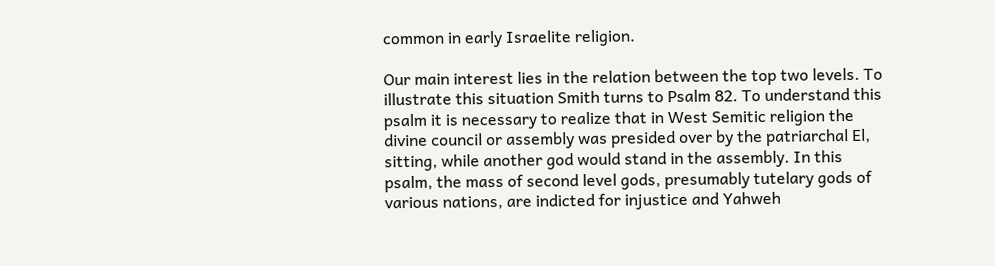common in early Israelite religion.

Our main interest lies in the relation between the top two levels. To illustrate this situation Smith turns to Psalm 82. To understand this psalm it is necessary to realize that in West Semitic religion the divine council or assembly was presided over by the patriarchal El, sitting, while another god would stand in the assembly. In this psalm, the mass of second level gods, presumably tutelary gods of various nations, are indicted for injustice and Yahweh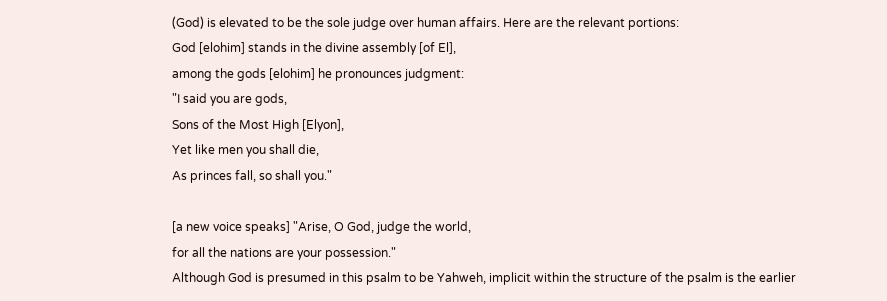(God) is elevated to be the sole judge over human affairs. Here are the relevant portions:
God [elohim] stands in the divine assembly [of El],
among the gods [elohim] he pronounces judgment:
"I said you are gods,
Sons of the Most High [Elyon],
Yet like men you shall die,
As princes fall, so shall you."

[a new voice speaks] "Arise, O God, judge the world,
for all the nations are your possession."
Although God is presumed in this psalm to be Yahweh, implicit within the structure of the psalm is the earlier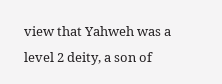view that Yahweh was a level 2 deity, a son of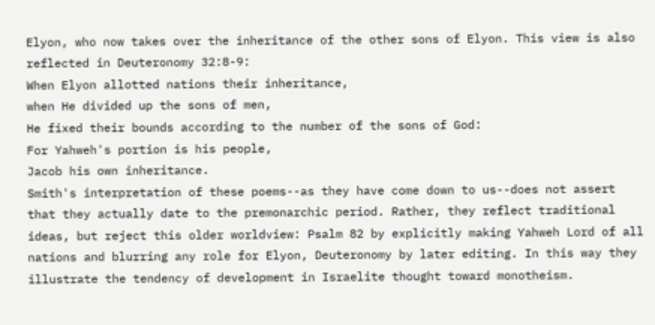Elyon, who now takes over the inheritance of the other sons of Elyon. This view is also reflected in Deuteronomy 32:8-9:
When Elyon allotted nations their inheritance,
when He divided up the sons of men,
He fixed their bounds according to the number of the sons of God:
For Yahweh's portion is his people,
Jacob his own inheritance.
Smith's interpretation of these poems--as they have come down to us--does not assert that they actually date to the premonarchic period. Rather, they reflect traditional ideas, but reject this older worldview: Psalm 82 by explicitly making Yahweh Lord of all nations and blurring any role for Elyon, Deuteronomy by later editing. In this way they illustrate the tendency of development in Israelite thought toward monotheism.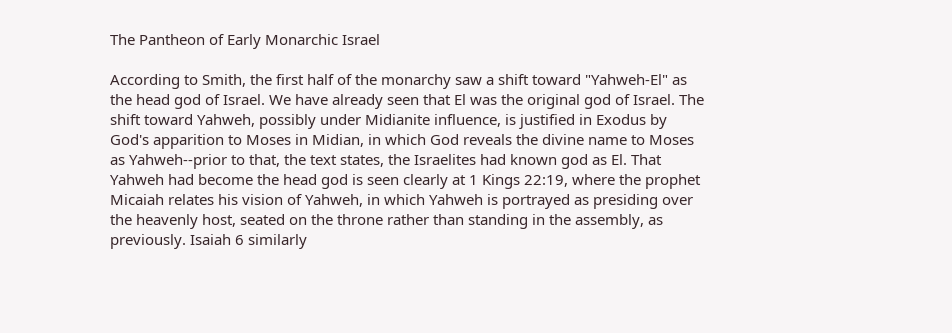The Pantheon of Early Monarchic Israel

According to Smith, the first half of the monarchy saw a shift toward "Yahweh-El" as the head god of Israel. We have already seen that El was the original god of Israel. The shift toward Yahweh, possibly under Midianite influence, is justified in Exodus by God's apparition to Moses in Midian, in which God reveals the divine name to Moses as Yahweh--prior to that, the text states, the Israelites had known god as El. That Yahweh had become the head god is seen clearly at 1 Kings 22:19, where the prophet Micaiah relates his vision of Yahweh, in which Yahweh is portrayed as presiding over the heavenly host, seated on the throne rather than standing in the assembly, as previously. Isaiah 6 similarly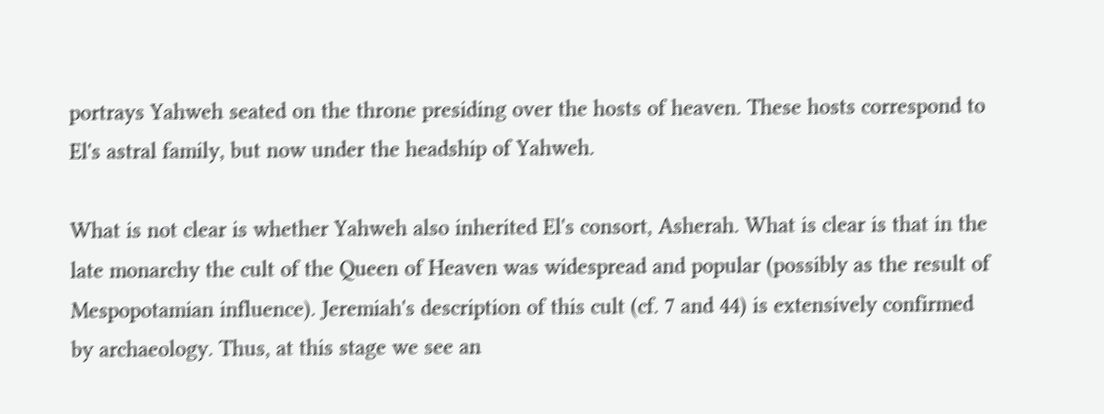portrays Yahweh seated on the throne presiding over the hosts of heaven. These hosts correspond to El's astral family, but now under the headship of Yahweh.

What is not clear is whether Yahweh also inherited El's consort, Asherah. What is clear is that in the late monarchy the cult of the Queen of Heaven was widespread and popular (possibly as the result of Mespopotamian influence). Jeremiah's description of this cult (cf. 7 and 44) is extensively confirmed by archaeology. Thus, at this stage we see an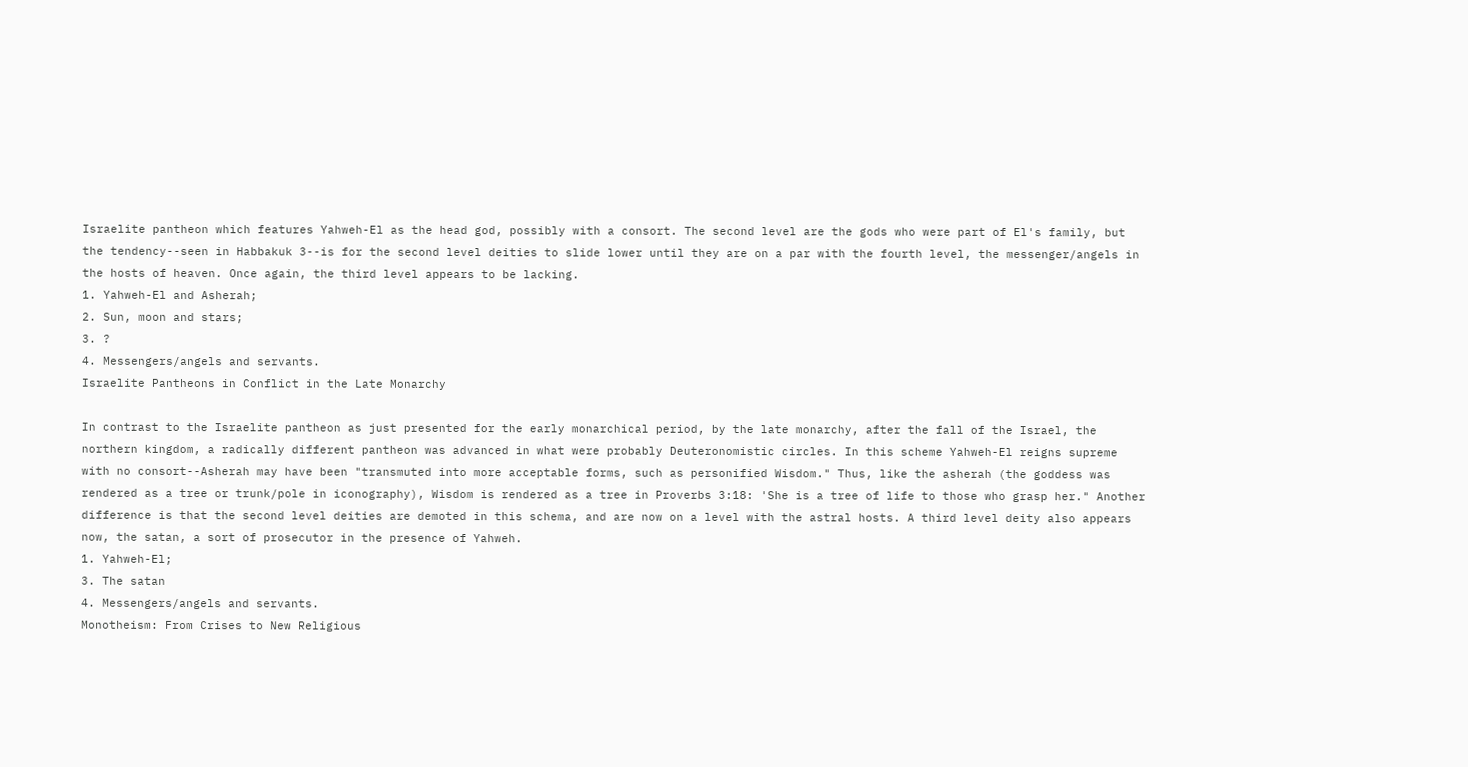Israelite pantheon which features Yahweh-El as the head god, possibly with a consort. The second level are the gods who were part of El's family, but the tendency--seen in Habbakuk 3--is for the second level deities to slide lower until they are on a par with the fourth level, the messenger/angels in the hosts of heaven. Once again, the third level appears to be lacking.
1. Yahweh-El and Asherah;
2. Sun, moon and stars;
3. ?
4. Messengers/angels and servants.
Israelite Pantheons in Conflict in the Late Monarchy

In contrast to the Israelite pantheon as just presented for the early monarchical period, by the late monarchy, after the fall of the Israel, the northern kingdom, a radically different pantheon was advanced in what were probably Deuteronomistic circles. In this scheme Yahweh-El reigns supreme with no consort--Asherah may have been "transmuted into more acceptable forms, such as personified Wisdom." Thus, like the asherah (the goddess was rendered as a tree or trunk/pole in iconography), Wisdom is rendered as a tree in Proverbs 3:18: 'She is a tree of life to those who grasp her." Another difference is that the second level deities are demoted in this schema, and are now on a level with the astral hosts. A third level deity also appears now, the satan, a sort of prosecutor in the presence of Yahweh.
1. Yahweh-El;
3. The satan
4. Messengers/angels and servants.
Monotheism: From Crises to New Religious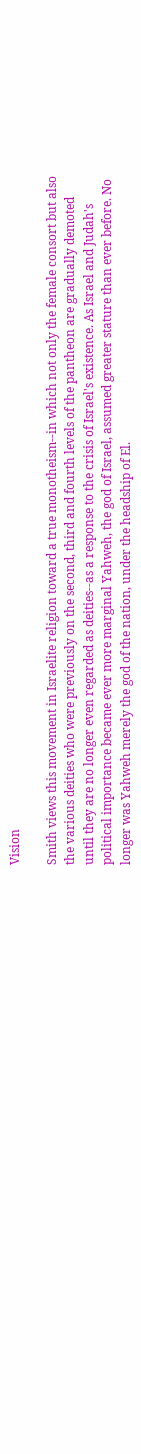Vision

Smith views this movement in Israelite religion toward a true monotheism--in which not only the female consort but also the various deities who were previously on the second, third and fourth levels of the pantheon are gradually demoted until they are no longer even regarded as deities--as a response to the crisis of Israel's existence. As Israel and Judah's political importance became ever more marginal Yahweh, the god of Israel, assumed greater stature than ever before. No longer was Yahweh merely the god of the nation, under the headship of El.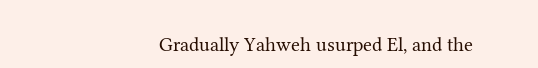Gradually Yahweh usurped El, and the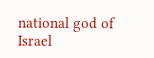national god of Israel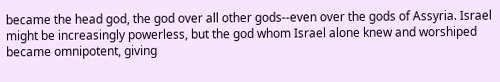became the head god, the god over all other gods--even over the gods of Assyria. Israel might be increasingly powerless, but the god whom Israel alone knew and worshiped became omnipotent, giving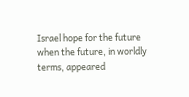Israel hope for the future when the future, in worldly terms, appeared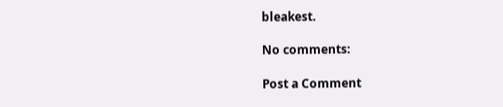bleakest.

No comments:

Post a Comment